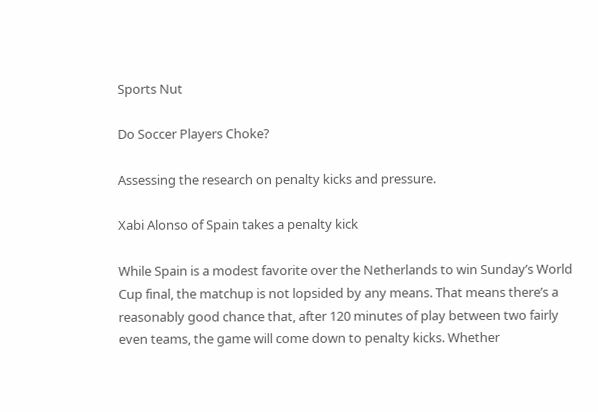Sports Nut

Do Soccer Players Choke?

Assessing the research on penalty kicks and pressure.

Xabi Alonso of Spain takes a penalty kick

While Spain is a modest favorite over the Netherlands to win Sunday’s World Cup final, the matchup is not lopsided by any means. That means there’s a reasonably good chance that, after 120 minutes of play between two fairly even teams, the game will come down to penalty kicks. Whether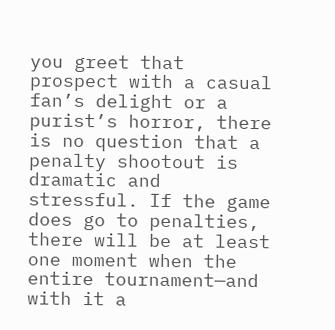you greet that prospect with a casual fan’s delight or a purist’s horror, there is no question that a penalty shootout is dramatic and stressful. If the game does go to penalties, there will be at least one moment when the entire tournament—and with it a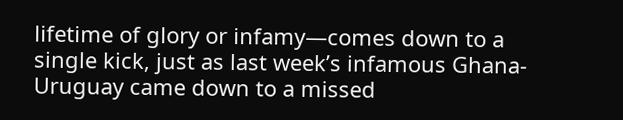lifetime of glory or infamy—comes down to a single kick, just as last week’s infamous Ghana-Uruguay came down to a missed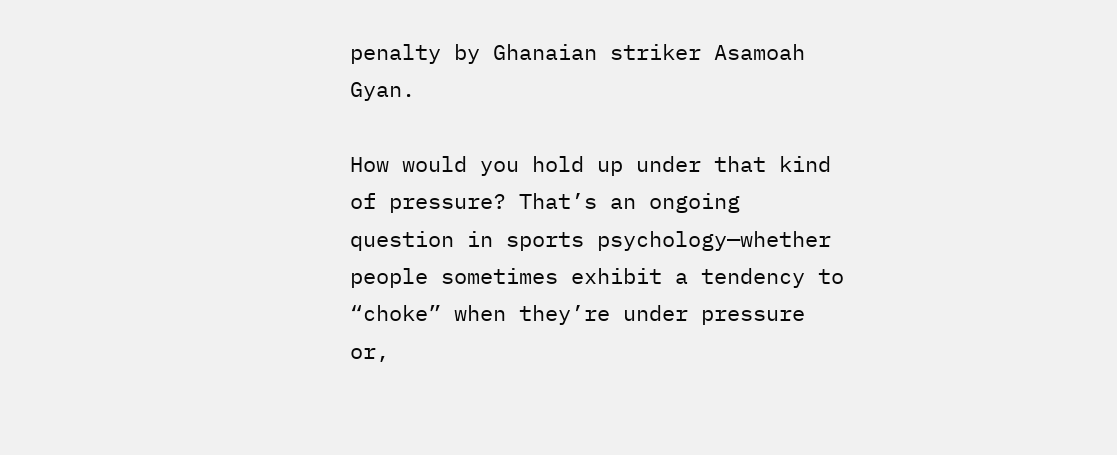penalty by Ghanaian striker Asamoah Gyan.

How would you hold up under that kind of pressure? That’s an ongoing question in sports psychology—whether people sometimes exhibit a tendency to “choke” when they’re under pressure or,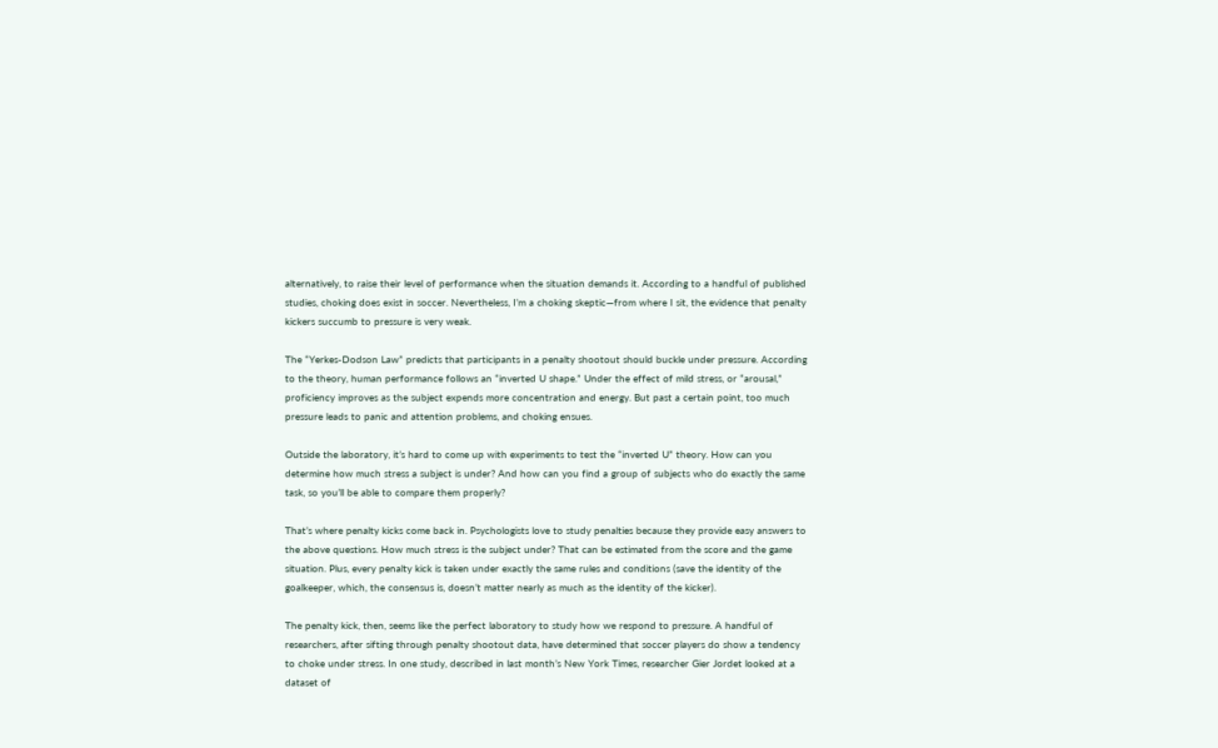alternatively, to raise their level of performance when the situation demands it. According to a handful of published studies, choking does exist in soccer. Nevertheless, I’m a choking skeptic—from where I sit, the evidence that penalty kickers succumb to pressure is very weak.

The “Yerkes-Dodson Law” predicts that participants in a penalty shootout should buckle under pressure. According to the theory, human performance follows an “inverted U shape.” Under the effect of mild stress, or “arousal,” proficiency improves as the subject expends more concentration and energy. But past a certain point, too much pressure leads to panic and attention problems, and choking ensues.

Outside the laboratory, it’s hard to come up with experiments to test the “inverted U” theory. How can you determine how much stress a subject is under? And how can you find a group of subjects who do exactly the same task, so you’ll be able to compare them properly?

That’s where penalty kicks come back in. Psychologists love to study penalties because they provide easy answers to the above questions. How much stress is the subject under? That can be estimated from the score and the game situation. Plus, every penalty kick is taken under exactly the same rules and conditions (save the identity of the goalkeeper, which, the consensus is, doesn’t matter nearly as much as the identity of the kicker).

The penalty kick, then, seems like the perfect laboratory to study how we respond to pressure. A handful of researchers, after sifting through penalty shootout data, have determined that soccer players do show a tendency to choke under stress. In one study, described in last month’s New York Times, researcher Gier Jordet looked at a dataset of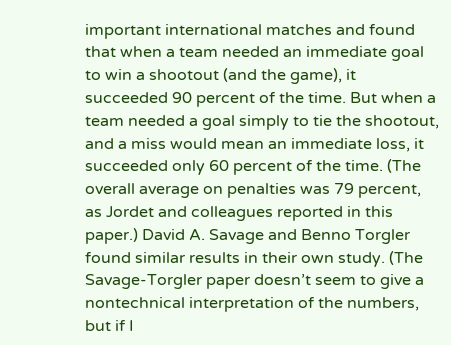important international matches and found that when a team needed an immediate goal to win a shootout (and the game), it succeeded 90 percent of the time. But when a team needed a goal simply to tie the shootout, and a miss would mean an immediate loss, it succeeded only 60 percent of the time. (The overall average on penalties was 79 percent, as Jordet and colleagues reported in this paper.) David A. Savage and Benno Torgler found similar results in their own study. (The Savage-Torgler paper doesn’t seem to give a nontechnical interpretation of the numbers, but if I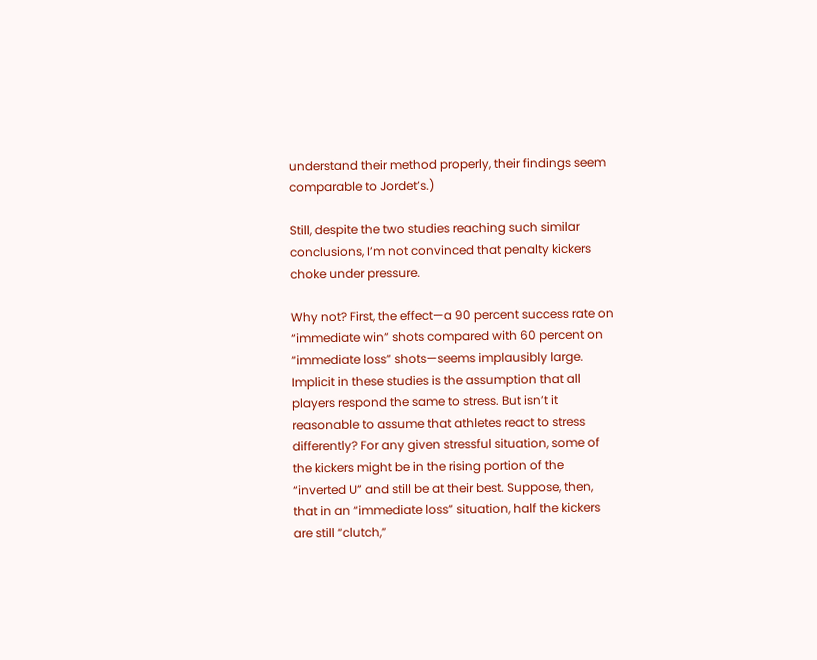understand their method properly, their findings seem comparable to Jordet’s.)

Still, despite the two studies reaching such similar conclusions, I’m not convinced that penalty kickers choke under pressure.

Why not? First, the effect—a 90 percent success rate on “immediate win” shots compared with 60 percent on “immediate loss” shots—seems implausibly large. Implicit in these studies is the assumption that all players respond the same to stress. But isn’t it reasonable to assume that athletes react to stress differently? For any given stressful situation, some of the kickers might be in the rising portion of the “inverted U” and still be at their best. Suppose, then, that in an “immediate loss” situation, half the kickers are still “clutch,”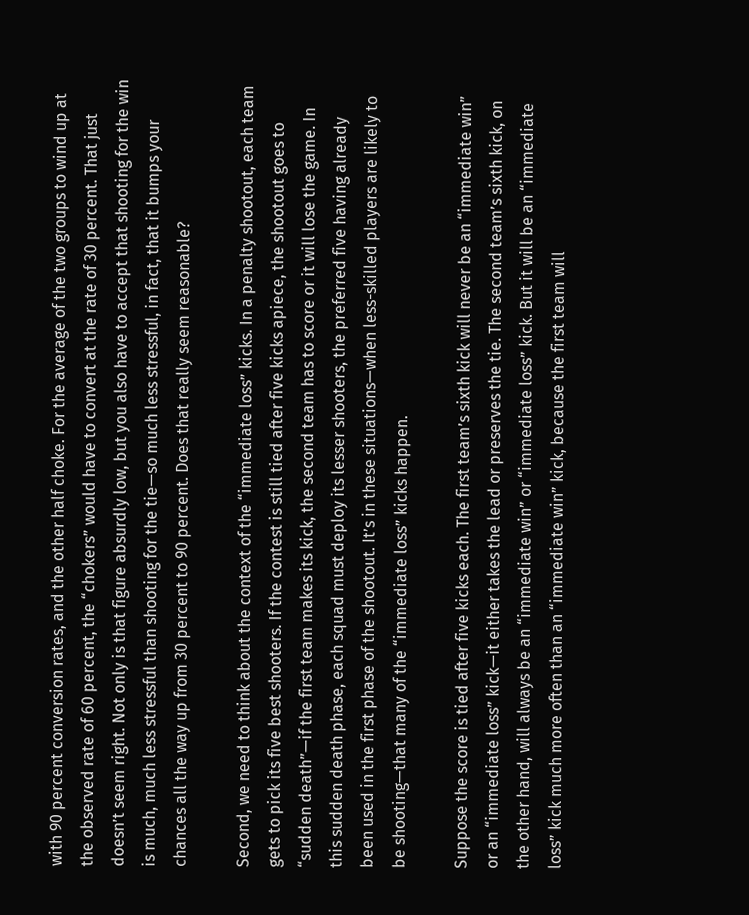with 90 percent conversion rates, and the other half choke. For the average of the two groups to wind up at the observed rate of 60 percent, the “chokers” would have to convert at the rate of 30 percent. That just doesn’t seem right. Not only is that figure absurdly low, but you also have to accept that shooting for the win is much, much less stressful than shooting for the tie—so much less stressful, in fact, that it bumps your chances all the way up from 30 percent to 90 percent. Does that really seem reasonable?

Second, we need to think about the context of the “immediate loss” kicks. In a penalty shootout, each team gets to pick its five best shooters. If the contest is still tied after five kicks apiece, the shootout goes to “sudden death”—if the first team makes its kick, the second team has to score or it will lose the game. In this sudden death phase, each squad must deploy its lesser shooters, the preferred five having already been used in the first phase of the shootout. It’s in these situations—when less-skilled players are likely to be shooting—that many of the “immediate loss” kicks happen.

Suppose the score is tied after five kicks each. The first team’s sixth kick will never be an “immediate win” or an “immediate loss” kick—it either takes the lead or preserves the tie. The second team’s sixth kick, on the other hand, will always be an “immediate win” or “immediate loss” kick. But it will be an “immediate loss” kick much more often than an “immediate win” kick, because the first team will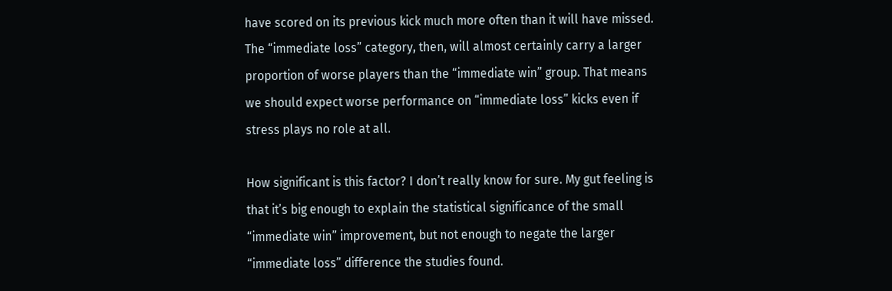have scored on its previous kick much more often than it will have missed. The “immediate loss” category, then, will almost certainly carry a larger proportion of worse players than the “immediate win” group. That means we should expect worse performance on “immediate loss” kicks even if stress plays no role at all.

How significant is this factor? I don’t really know for sure. My gut feeling is that it’s big enough to explain the statistical significance of the small “immediate win” improvement, but not enough to negate the larger “immediate loss” difference the studies found.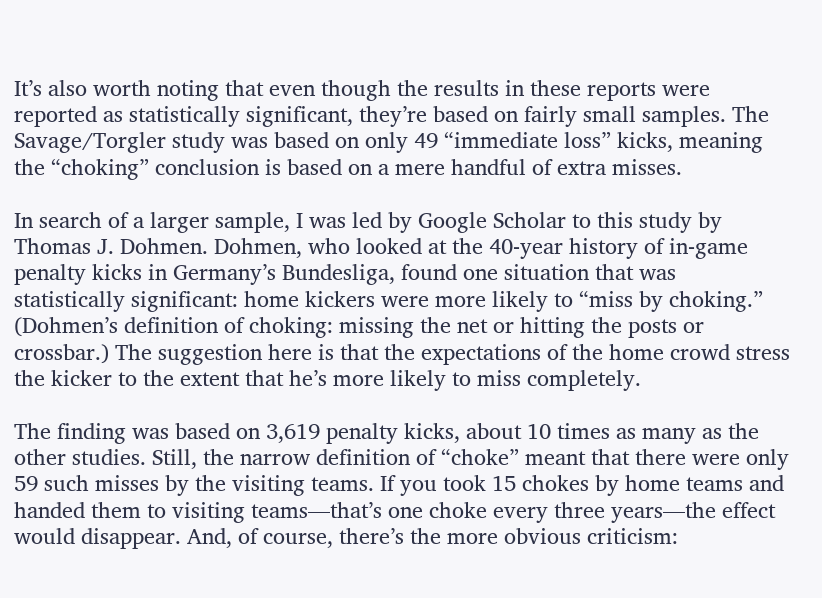It’s also worth noting that even though the results in these reports were reported as statistically significant, they’re based on fairly small samples. The Savage/Torgler study was based on only 49 “immediate loss” kicks, meaning the “choking” conclusion is based on a mere handful of extra misses.

In search of a larger sample, I was led by Google Scholar to this study by Thomas J. Dohmen. Dohmen, who looked at the 40-year history of in-game penalty kicks in Germany’s Bundesliga, found one situation that was statistically significant: home kickers were more likely to “miss by choking.” (Dohmen’s definition of choking: missing the net or hitting the posts or crossbar.) The suggestion here is that the expectations of the home crowd stress the kicker to the extent that he’s more likely to miss completely.

The finding was based on 3,619 penalty kicks, about 10 times as many as the other studies. Still, the narrow definition of “choke” meant that there were only 59 such misses by the visiting teams. If you took 15 chokes by home teams and handed them to visiting teams—that’s one choke every three years—the effect would disappear. And, of course, there’s the more obvious criticism: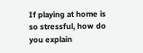If playing at home is so stressful, how do you explain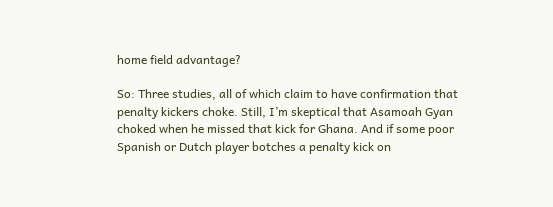home field advantage?

So: Three studies, all of which claim to have confirmation that penalty kickers choke. Still, I’m skeptical that Asamoah Gyan choked when he missed that kick for Ghana. And if some poor Spanish or Dutch player botches a penalty kick on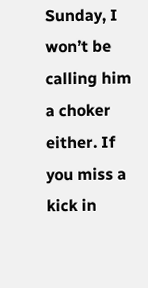Sunday, I won’t be calling him a choker either. If you miss a kick in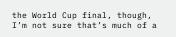the World Cup final, though, I’m not sure that’s much of a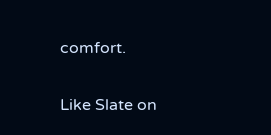comfort.

Like Slate on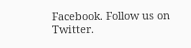Facebook. Follow us on Twitter.